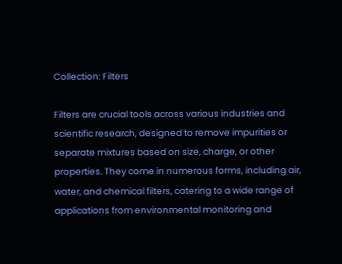Collection: Filters

Filters are crucial tools across various industries and scientific research, designed to remove impurities or separate mixtures based on size, charge, or other properties. They come in numerous forms, including air, water, and chemical filters, catering to a wide range of applications from environmental monitoring and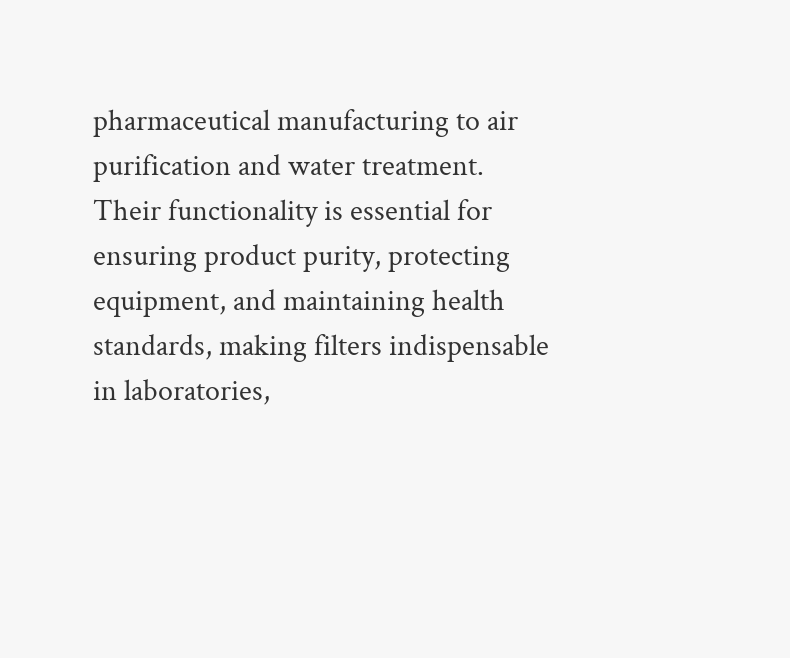pharmaceutical manufacturing to air purification and water treatment. Their functionality is essential for ensuring product purity, protecting equipment, and maintaining health standards, making filters indispensable in laboratories,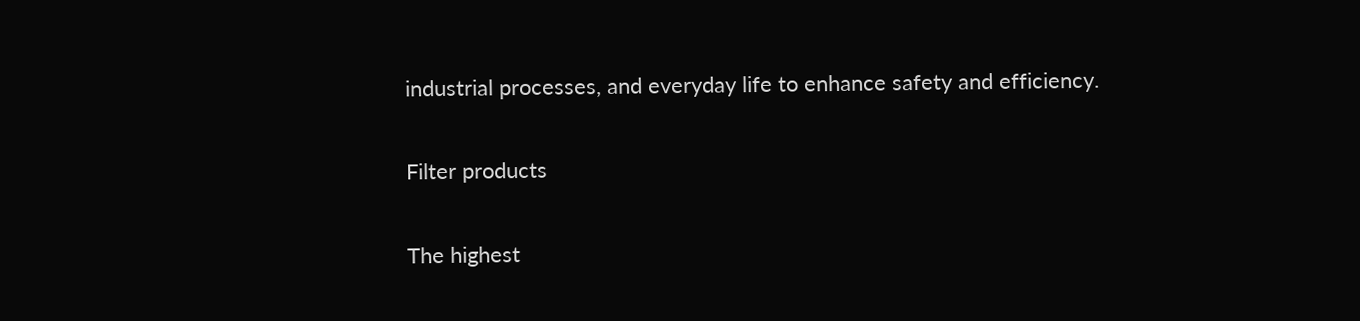industrial processes, and everyday life to enhance safety and efficiency.

Filter products

The highest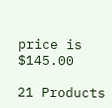price is $145.00

21 Products